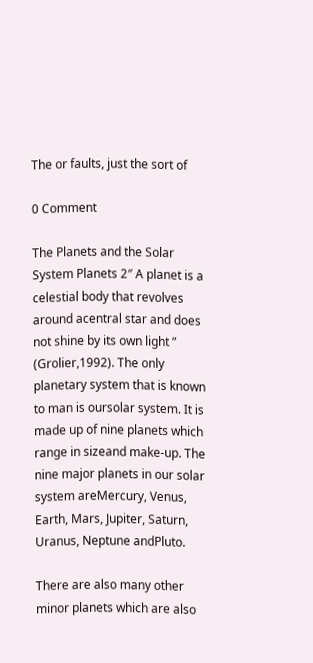The or faults, just the sort of

0 Comment

The Planets and the Solar System Planets 2″ A planet is a celestial body that revolves around acentral star and does not shine by its own light ” (Grolier,1992). The only planetary system that is known to man is oursolar system. It is made up of nine planets which range in sizeand make-up. The nine major planets in our solar system areMercury, Venus, Earth, Mars, Jupiter, Saturn, Uranus, Neptune andPluto.

There are also many other minor planets which are also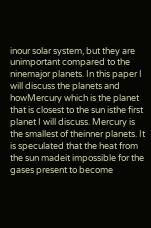inour solar system, but they are unimportant compared to the ninemajor planets. In this paper I will discuss the planets and howMercury which is the planet that is closest to the sun isthe first planet I will discuss. Mercury is the smallest of theinner planets. It is speculated that the heat from the sun madeit impossible for the gases present to become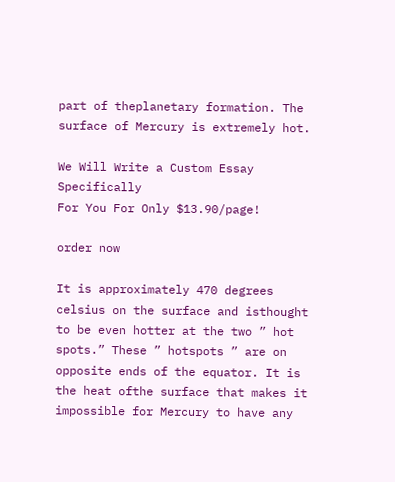part of theplanetary formation. The surface of Mercury is extremely hot.

We Will Write a Custom Essay Specifically
For You For Only $13.90/page!

order now

It is approximately 470 degrees celsius on the surface and isthought to be even hotter at the two ” hot spots.” These ” hotspots ” are on opposite ends of the equator. It is the heat ofthe surface that makes it impossible for Mercury to have any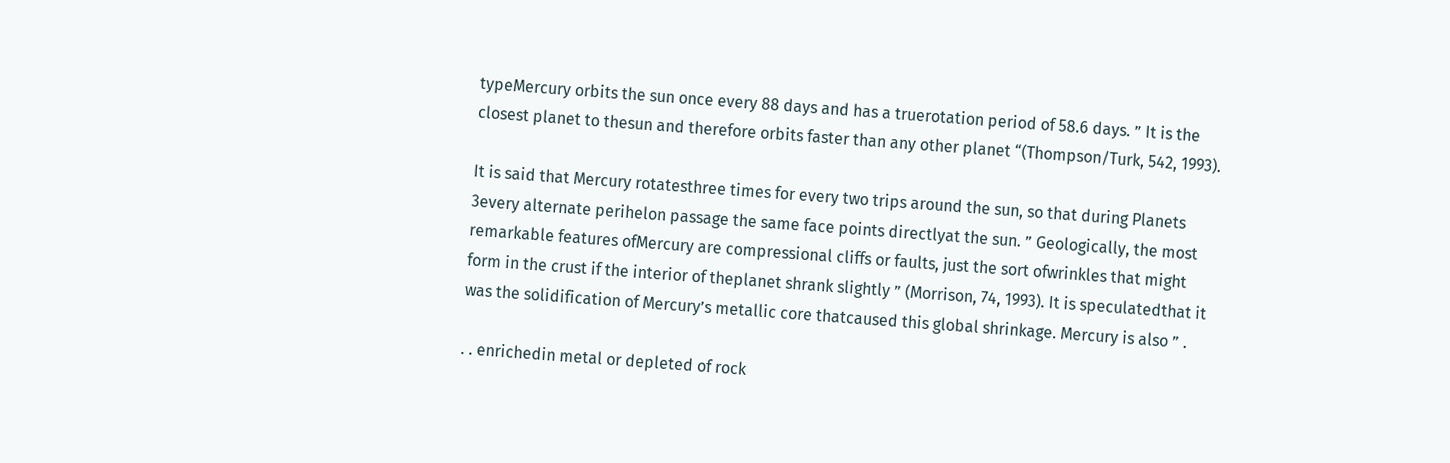typeMercury orbits the sun once every 88 days and has a truerotation period of 58.6 days. ” It is the closest planet to thesun and therefore orbits faster than any other planet “(Thompson/Turk, 542, 1993).

It is said that Mercury rotatesthree times for every two trips around the sun, so that during Planets 3every alternate perihelon passage the same face points directlyat the sun. ” Geologically, the most remarkable features ofMercury are compressional cliffs or faults, just the sort ofwrinkles that might form in the crust if the interior of theplanet shrank slightly ” (Morrison, 74, 1993). It is speculatedthat it was the solidification of Mercury’s metallic core thatcaused this global shrinkage. Mercury is also ” .

. . enrichedin metal or depleted of rock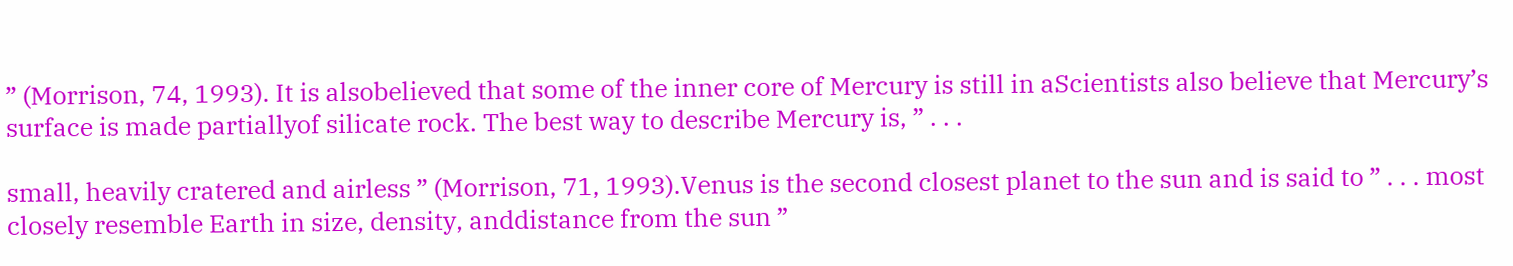” (Morrison, 74, 1993). It is alsobelieved that some of the inner core of Mercury is still in aScientists also believe that Mercury’s surface is made partiallyof silicate rock. The best way to describe Mercury is, ” . . .

small, heavily cratered and airless ” (Morrison, 71, 1993).Venus is the second closest planet to the sun and is said to ” . . . most closely resemble Earth in size, density, anddistance from the sun ”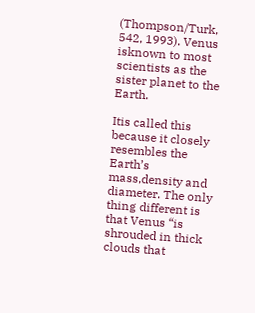(Thompson/Turk, 542, 1993). Venus isknown to most scientists as the sister planet to the Earth.

Itis called this because it closely resembles the Earth’s mass,density and diameter. The only thing different is that Venus “is shrouded in thick clouds that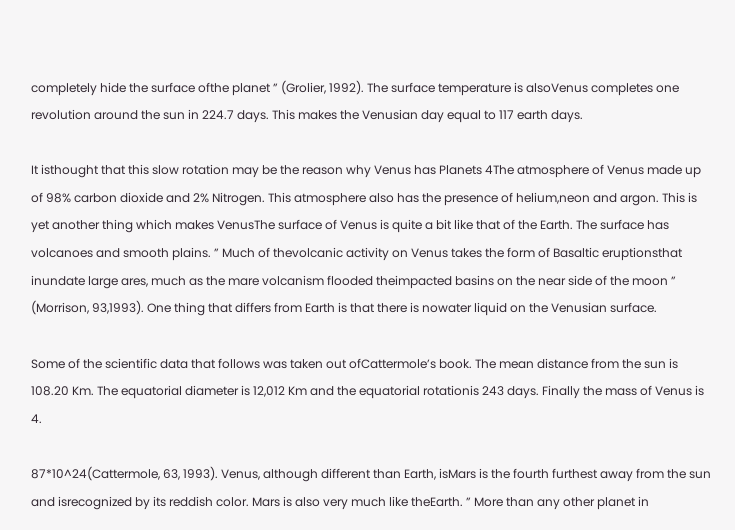completely hide the surface ofthe planet ” (Grolier, 1992). The surface temperature is alsoVenus completes one revolution around the sun in 224.7 days. This makes the Venusian day equal to 117 earth days.

It isthought that this slow rotation may be the reason why Venus has Planets 4The atmosphere of Venus made up of 98% carbon dioxide and 2% Nitrogen. This atmosphere also has the presence of helium,neon and argon. This is yet another thing which makes VenusThe surface of Venus is quite a bit like that of the Earth. The surface has volcanoes and smooth plains. ” Much of thevolcanic activity on Venus takes the form of Basaltic eruptionsthat inundate large ares, much as the mare volcanism flooded theimpacted basins on the near side of the moon ” (Morrison, 93,1993). One thing that differs from Earth is that there is nowater liquid on the Venusian surface.

Some of the scientific data that follows was taken out ofCattermole’s book. The mean distance from the sun is 108.20 Km. The equatorial diameter is 12,012 Km and the equatorial rotationis 243 days. Finally the mass of Venus is 4.

87*10^24(Cattermole, 63, 1993). Venus, although different than Earth, isMars is the fourth furthest away from the sun and isrecognized by its reddish color. Mars is also very much like theEarth. ” More than any other planet in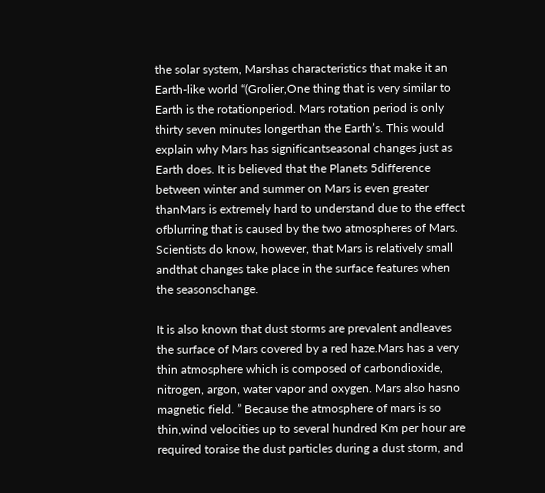the solar system, Marshas characteristics that make it an Earth-like world “(Grolier,One thing that is very similar to Earth is the rotationperiod. Mars rotation period is only thirty seven minutes longerthan the Earth’s. This would explain why Mars has significantseasonal changes just as Earth does. It is believed that the Planets 5difference between winter and summer on Mars is even greater thanMars is extremely hard to understand due to the effect ofblurring that is caused by the two atmospheres of Mars. Scientists do know, however, that Mars is relatively small andthat changes take place in the surface features when the seasonschange.

It is also known that dust storms are prevalent andleaves the surface of Mars covered by a red haze.Mars has a very thin atmosphere which is composed of carbondioxide, nitrogen, argon, water vapor and oxygen. Mars also hasno magnetic field. ” Because the atmosphere of mars is so thin,wind velocities up to several hundred Km per hour are required toraise the dust particles during a dust storm, and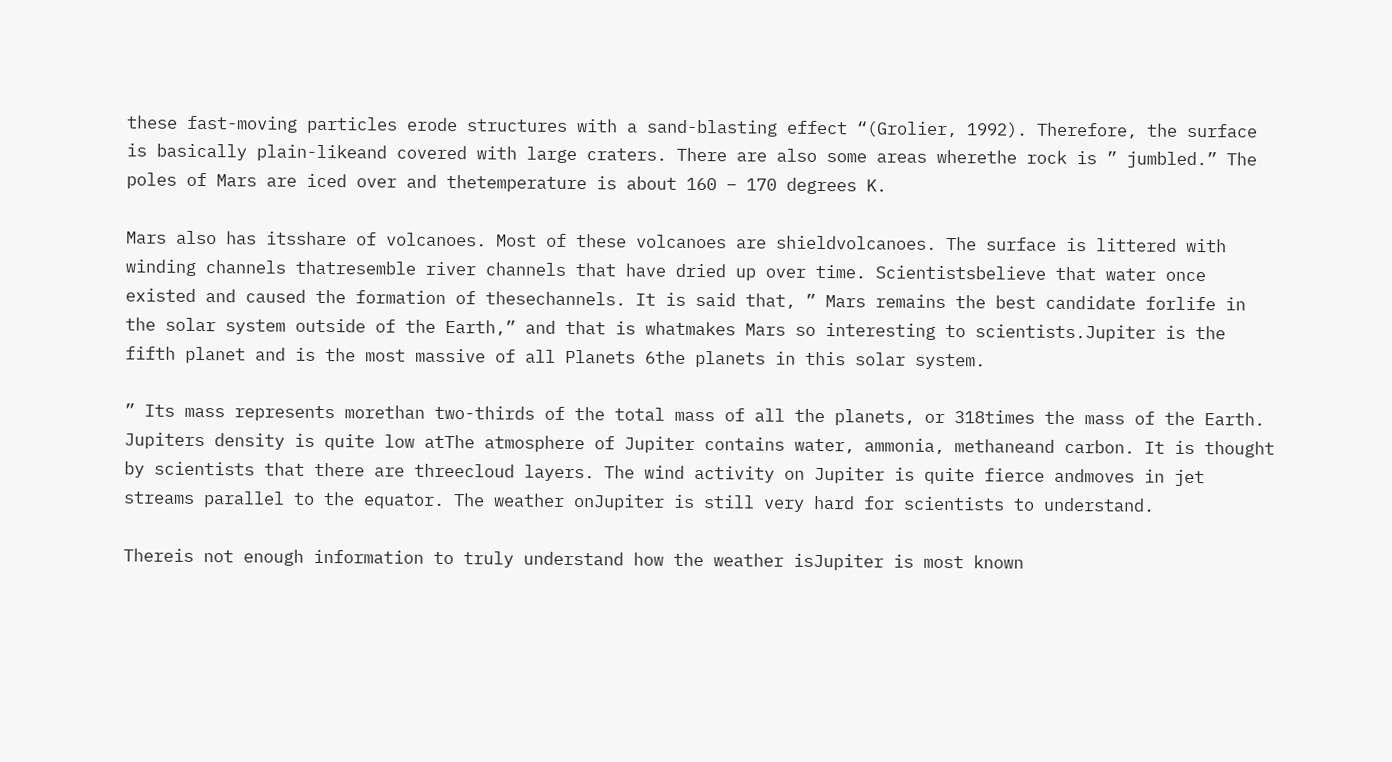these fast-moving particles erode structures with a sand-blasting effect “(Grolier, 1992). Therefore, the surface is basically plain-likeand covered with large craters. There are also some areas wherethe rock is ” jumbled.” The poles of Mars are iced over and thetemperature is about 160 – 170 degrees K.

Mars also has itsshare of volcanoes. Most of these volcanoes are shieldvolcanoes. The surface is littered with winding channels thatresemble river channels that have dried up over time. Scientistsbelieve that water once existed and caused the formation of thesechannels. It is said that, ” Mars remains the best candidate forlife in the solar system outside of the Earth,” and that is whatmakes Mars so interesting to scientists.Jupiter is the fifth planet and is the most massive of all Planets 6the planets in this solar system.

” Its mass represents morethan two-thirds of the total mass of all the planets, or 318times the mass of the Earth. Jupiters density is quite low atThe atmosphere of Jupiter contains water, ammonia, methaneand carbon. It is thought by scientists that there are threecloud layers. The wind activity on Jupiter is quite fierce andmoves in jet streams parallel to the equator. The weather onJupiter is still very hard for scientists to understand.

Thereis not enough information to truly understand how the weather isJupiter is most known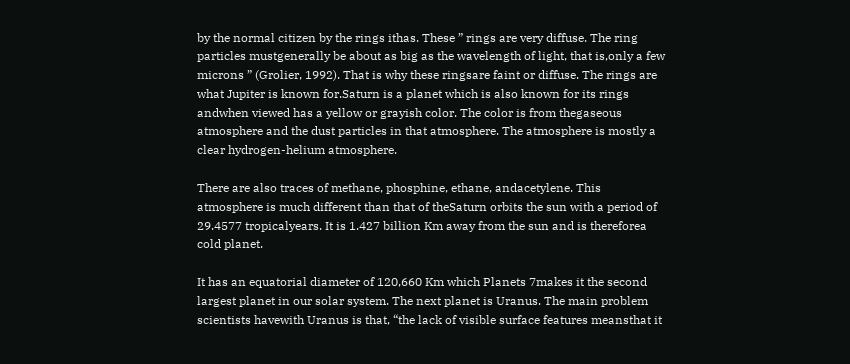by the normal citizen by the rings ithas. These ” rings are very diffuse. The ring particles mustgenerally be about as big as the wavelength of light, that is,only a few microns ” (Grolier, 1992). That is why these ringsare faint or diffuse. The rings are what Jupiter is known for.Saturn is a planet which is also known for its rings andwhen viewed has a yellow or grayish color. The color is from thegaseous atmosphere and the dust particles in that atmosphere. The atmosphere is mostly a clear hydrogen-helium atmosphere.

There are also traces of methane, phosphine, ethane, andacetylene. This atmosphere is much different than that of theSaturn orbits the sun with a period of 29.4577 tropicalyears. It is 1.427 billion Km away from the sun and is thereforea cold planet.

It has an equatorial diameter of 120,660 Km which Planets 7makes it the second largest planet in our solar system. The next planet is Uranus. The main problem scientists havewith Uranus is that, “the lack of visible surface features meansthat it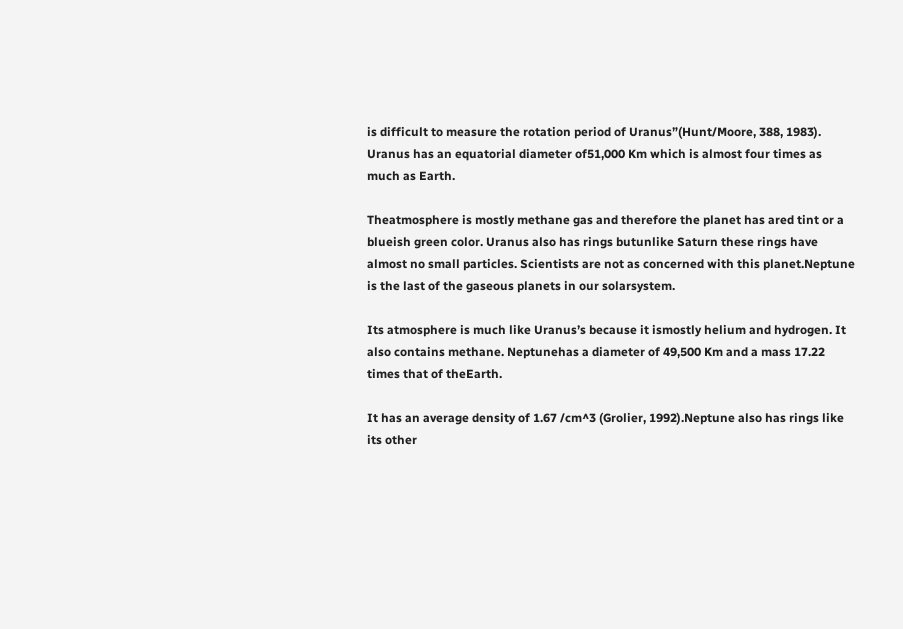is difficult to measure the rotation period of Uranus”(Hunt/Moore, 388, 1983). Uranus has an equatorial diameter of51,000 Km which is almost four times as much as Earth.

Theatmosphere is mostly methane gas and therefore the planet has ared tint or a blueish green color. Uranus also has rings butunlike Saturn these rings have almost no small particles. Scientists are not as concerned with this planet.Neptune is the last of the gaseous planets in our solarsystem.

Its atmosphere is much like Uranus’s because it ismostly helium and hydrogen. It also contains methane. Neptunehas a diameter of 49,500 Km and a mass 17.22 times that of theEarth.

It has an average density of 1.67 /cm^3 (Grolier, 1992).Neptune also has rings like its other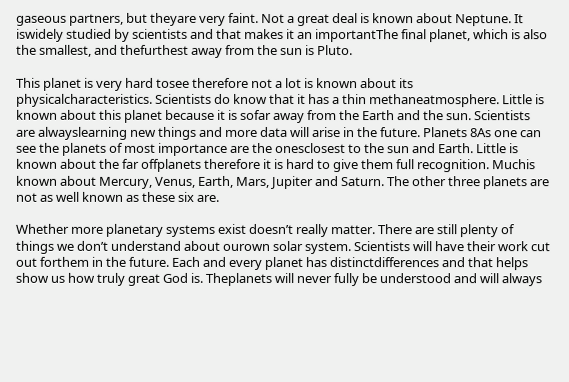gaseous partners, but theyare very faint. Not a great deal is known about Neptune. It iswidely studied by scientists and that makes it an importantThe final planet, which is also the smallest, and thefurthest away from the sun is Pluto.

This planet is very hard tosee therefore not a lot is known about its physicalcharacteristics. Scientists do know that it has a thin methaneatmosphere. Little is known about this planet because it is sofar away from the Earth and the sun. Scientists are alwayslearning new things and more data will arise in the future. Planets 8As one can see the planets of most importance are the onesclosest to the sun and Earth. Little is known about the far offplanets therefore it is hard to give them full recognition. Muchis known about Mercury, Venus, Earth, Mars, Jupiter and Saturn. The other three planets are not as well known as these six are.

Whether more planetary systems exist doesn’t really matter. There are still plenty of things we don’t understand about ourown solar system. Scientists will have their work cut out forthem in the future. Each and every planet has distinctdifferences and that helps show us how truly great God is. Theplanets will never fully be understood and will always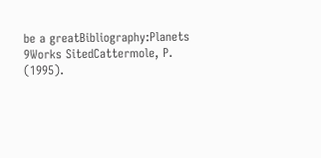be a greatBibliography:Planets 9Works SitedCattermole, P. (1995).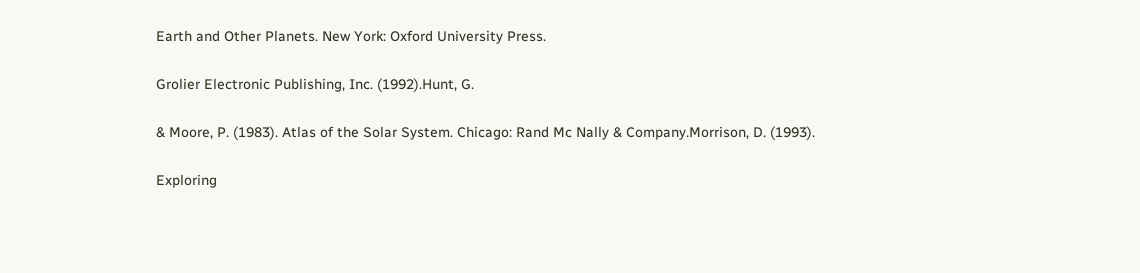Earth and Other Planets. New York: Oxford University Press.

Grolier Electronic Publishing, Inc. (1992).Hunt, G.

& Moore, P. (1983). Atlas of the Solar System. Chicago: Rand Mc Nally & Company.Morrison, D. (1993).

Exploring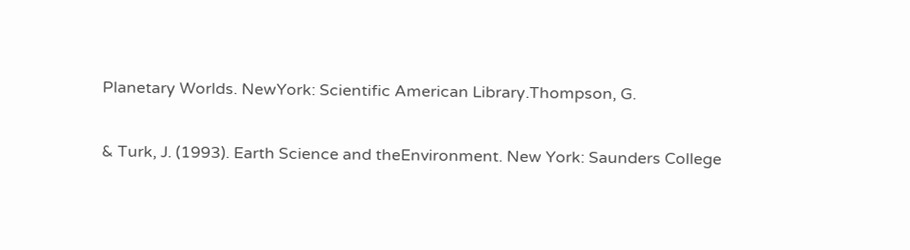Planetary Worlds. NewYork: Scientific American Library.Thompson, G.

& Turk, J. (1993). Earth Science and theEnvironment. New York: Saunders College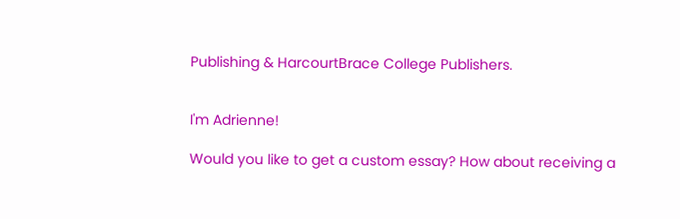Publishing & HarcourtBrace College Publishers.


I'm Adrienne!

Would you like to get a custom essay? How about receiving a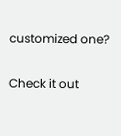customized one?

Check it out